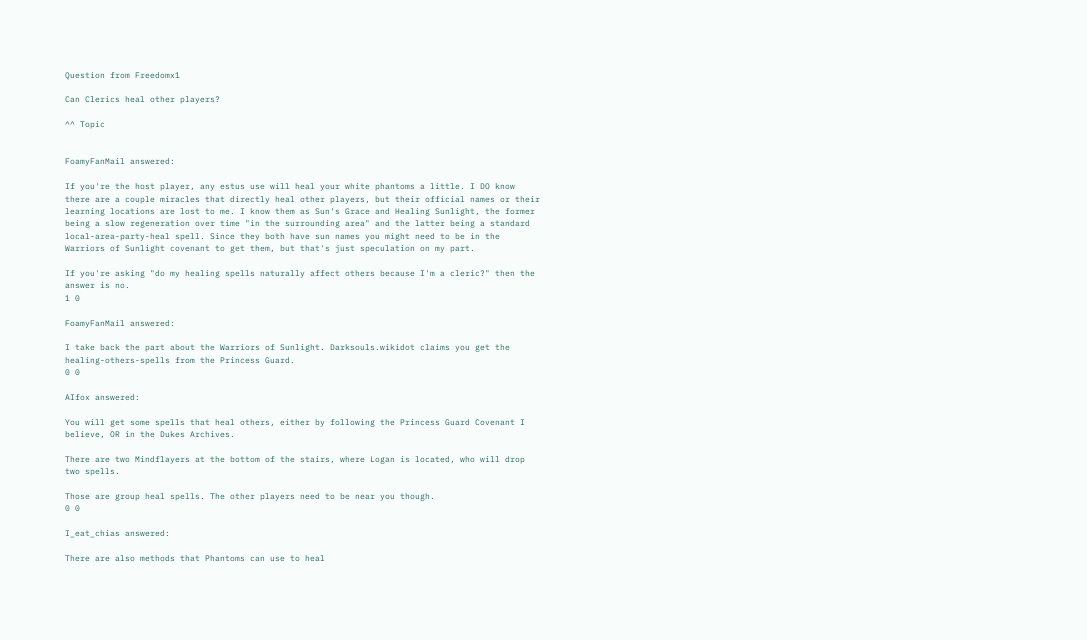Question from Freedomx1

Can Clerics heal other players?

^^ Topic


FoamyFanMail answered:

If you're the host player, any estus use will heal your white phantoms a little. I DO know there are a couple miracles that directly heal other players, but their official names or their learning locations are lost to me. I know them as Sun's Grace and Healing Sunlight, the former being a slow regeneration over time "in the surrounding area" and the latter being a standard local-area-party-heal spell. Since they both have sun names you might need to be in the Warriors of Sunlight covenant to get them, but that's just speculation on my part.

If you're asking "do my healing spells naturally affect others because I'm a cleric?" then the answer is no.
1 0

FoamyFanMail answered:

I take back the part about the Warriors of Sunlight. Darksouls.wikidot claims you get the healing-others-spells from the Princess Guard.
0 0

AIfox answered:

You will get some spells that heal others, either by following the Princess Guard Covenant I believe, OR in the Dukes Archives.

There are two Mindflayers at the bottom of the stairs, where Logan is located, who will drop two spells.

Those are group heal spells. The other players need to be near you though.
0 0

I_eat_chias answered:

There are also methods that Phantoms can use to heal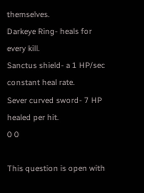themselves.
Darkeye Ring- heals for every kill.
Sanctus shield- a 1 HP/sec constant heal rate.
Sever curved sword- 7 HP healed per hit.
0 0

This question is open with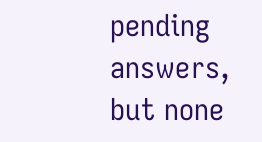pending answers, but none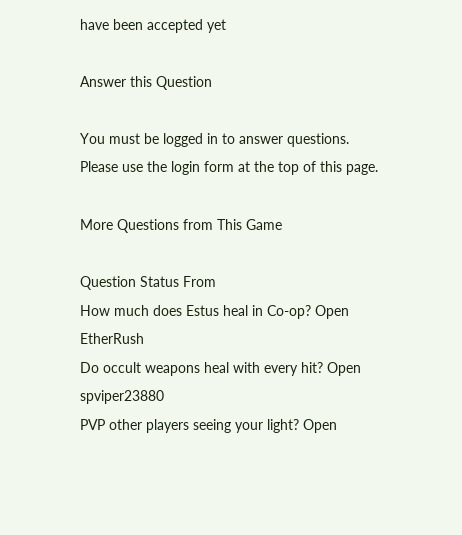have been accepted yet

Answer this Question

You must be logged in to answer questions. Please use the login form at the top of this page.

More Questions from This Game

Question Status From
How much does Estus heal in Co-op? Open EtherRush
Do occult weapons heal with every hit? Open spviper23880
PVP other players seeing your light? Open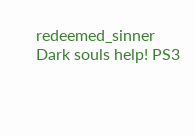redeemed_sinner
Dark souls help! PS3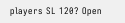players SL 120? Open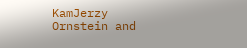KamJerzy
Ornstein and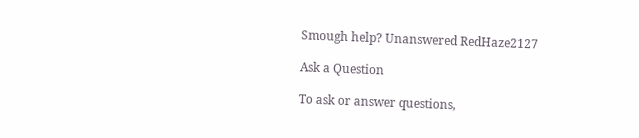Smough help? Unanswered RedHaze2127

Ask a Question

To ask or answer questions,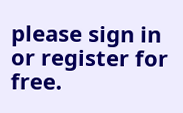please sign in or register for free.